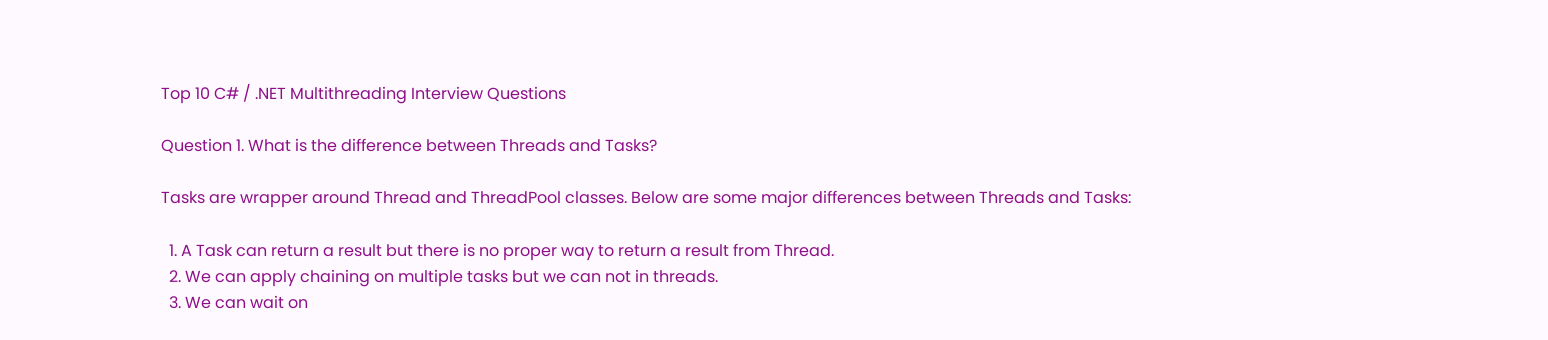Top 10 C# / .NET Multithreading Interview Questions

Question 1. What is the difference between Threads and Tasks?

Tasks are wrapper around Thread and ThreadPool classes. Below are some major differences between Threads and Tasks:

  1. A Task can return a result but there is no proper way to return a result from Thread.
  2. We can apply chaining on multiple tasks but we can not in threads.
  3. We can wait on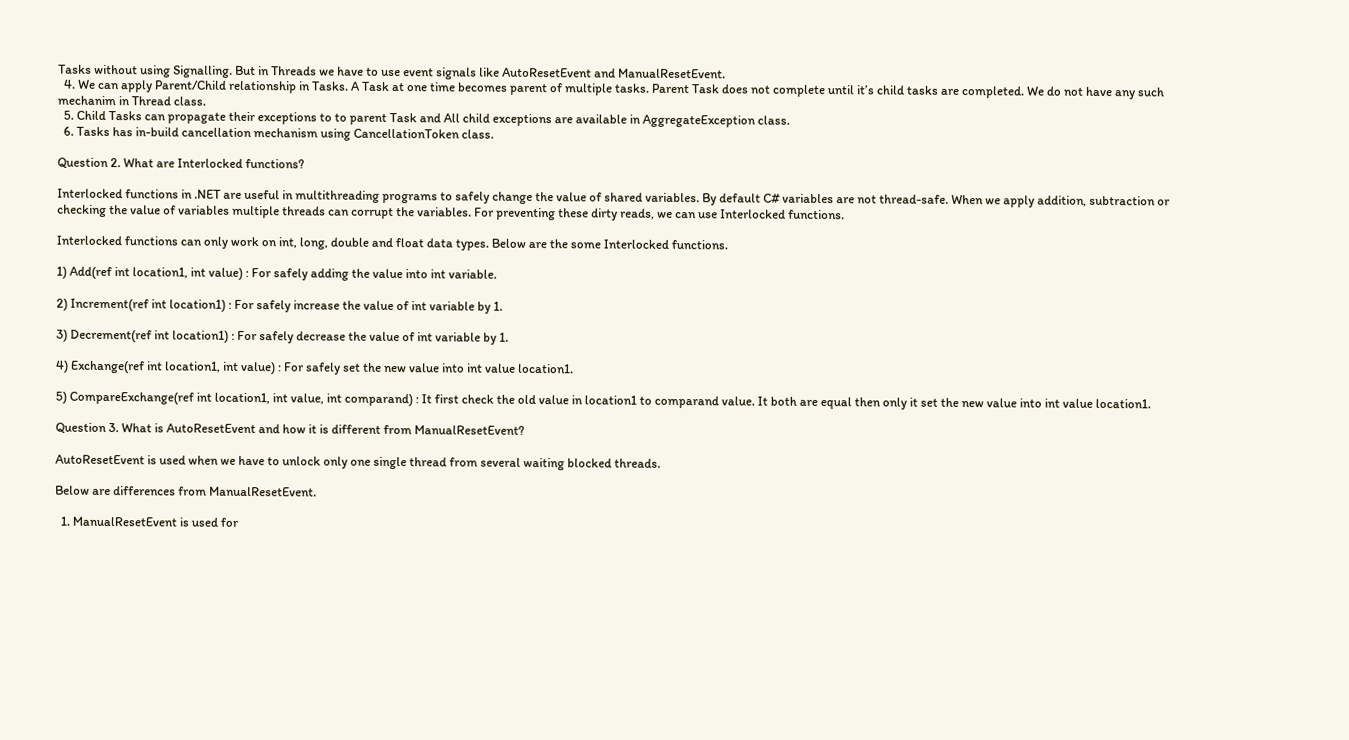Tasks without using Signalling. But in Threads we have to use event signals like AutoResetEvent and ManualResetEvent.
  4. We can apply Parent/Child relationship in Tasks. A Task at one time becomes parent of multiple tasks. Parent Task does not complete until it’s child tasks are completed. We do not have any such mechanim in Thread class.
  5. Child Tasks can propagate their exceptions to to parent Task and All child exceptions are available in AggregateException class.
  6. Tasks has in-build cancellation mechanism using CancellationToken class.

Question 2. What are Interlocked functions?

Interlocked functions in .NET are useful in multithreading programs to safely change the value of shared variables. By default C# variables are not thread-safe. When we apply addition, subtraction or checking the value of variables multiple threads can corrupt the variables. For preventing these dirty reads, we can use Interlocked functions.

Interlocked functions can only work on int, long, double and float data types. Below are the some Interlocked functions.

1) Add(ref int location1, int value) : For safely adding the value into int variable.

2) Increment(ref int location1) : For safely increase the value of int variable by 1.

3) Decrement(ref int location1) : For safely decrease the value of int variable by 1.

4) Exchange(ref int location1, int value) : For safely set the new value into int value location1.

5) CompareExchange(ref int location1, int value, int comparand) : It first check the old value in location1 to comparand value. It both are equal then only it set the new value into int value location1.

Question 3. What is AutoResetEvent and how it is different from ManualResetEvent?

AutoResetEvent is used when we have to unlock only one single thread from several waiting blocked threads.

Below are differences from ManualResetEvent.

  1. ManualResetEvent is used for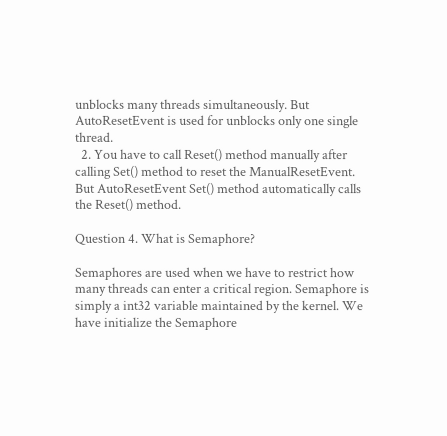unblocks many threads simultaneously. But AutoResetEvent is used for unblocks only one single thread.
  2. You have to call Reset() method manually after calling Set() method to reset the ManualResetEvent. But AutoResetEvent Set() method automatically calls the Reset() method.

Question 4. What is Semaphore?

Semaphores are used when we have to restrict how many threads can enter a critical region. Semaphore is simply a int32 variable maintained by the kernel. We have initialize the Semaphore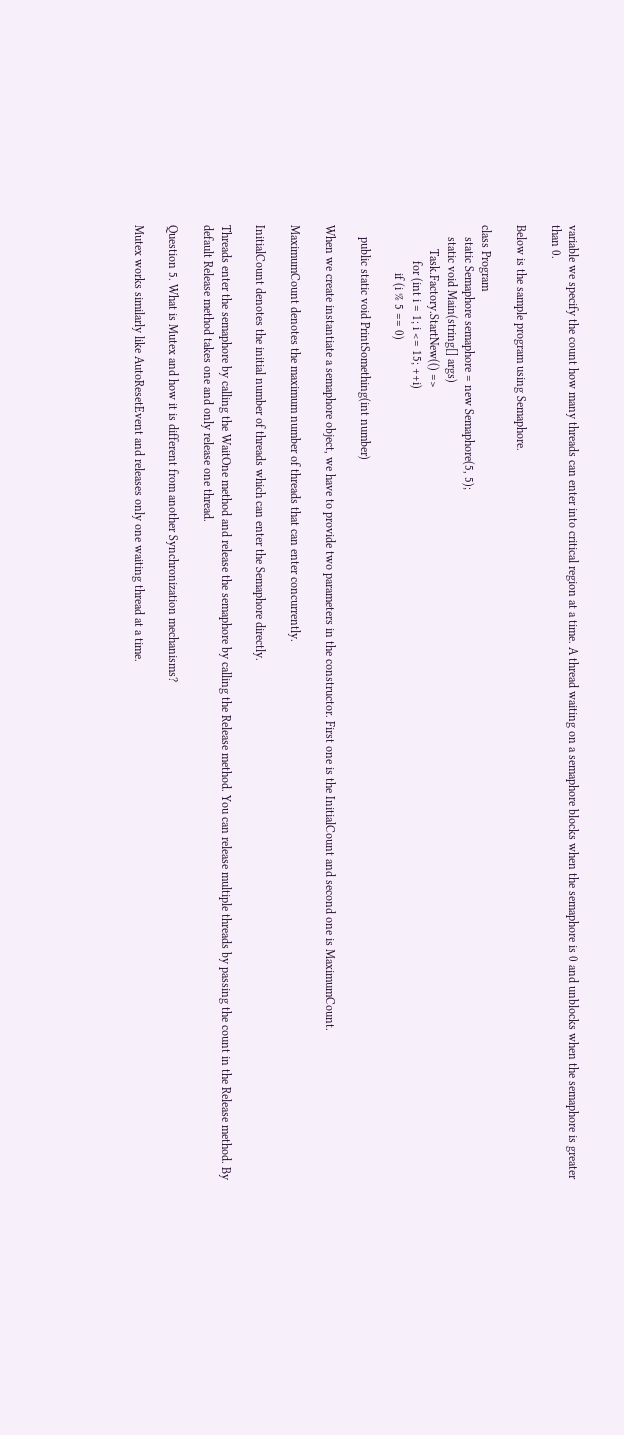variable we specify the count how many threads can enter into critical region at a time. A thread waiting on a semaphore blocks when the semaphore is 0 and unblocks when the semaphore is greater than 0.

Below is the sample program using Semaphore.

class Program
    static Semaphore semaphore = new Semaphore(5, 5);
    static void Main(string[] args)
        Task.Factory.StartNew(() =>
            for (int i = 1; i <= 15; ++i)
                if (i % 5 == 0)

    public static void PrintSomething(int number)

When we create instantiate a semaphore object, we have to provide two parameters in the constructor. First one is the InitialCount and second one is MaximumCount.

MaximumCount denotes the maximum number of threads that can enter concurrently.

InitialCount denotes the initial number of threads which can enter the Semaphore directly.

Threads enter the semaphore by calling the WaitOne method and release the semaphore by calling the Release method. You can release multiple threads by passing the count in the Release method. By default Release method takes one and only release one thread.

Question 5. What is Mutex and how it is different from another Synchronization mechanisms?

Mutex works similarly like AutoResetEvent and releases only one waiting thread at a time.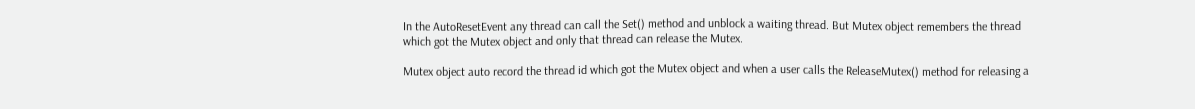In the AutoResetEvent any thread can call the Set() method and unblock a waiting thread. But Mutex object remembers the thread which got the Mutex object and only that thread can release the Mutex.

Mutex object auto record the thread id which got the Mutex object and when a user calls the ReleaseMutex() method for releasing a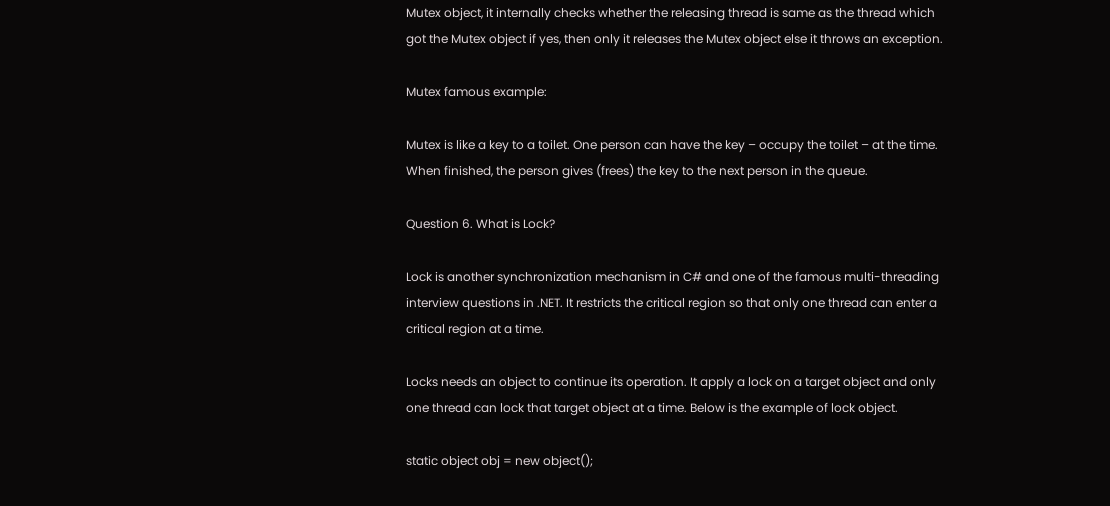Mutex object, it internally checks whether the releasing thread is same as the thread which got the Mutex object if yes, then only it releases the Mutex object else it throws an exception.

Mutex famous example:

Mutex is like a key to a toilet. One person can have the key – occupy the toilet – at the time. When finished, the person gives (frees) the key to the next person in the queue.

Question 6. What is Lock?

Lock is another synchronization mechanism in C# and one of the famous multi-threading interview questions in .NET. It restricts the critical region so that only one thread can enter a critical region at a time.

Locks needs an object to continue its operation. It apply a lock on a target object and only one thread can lock that target object at a time. Below is the example of lock object.

static object obj = new object();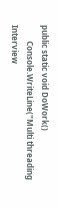public static void DoWork()
        Console.WriteLine("Multi threading Interview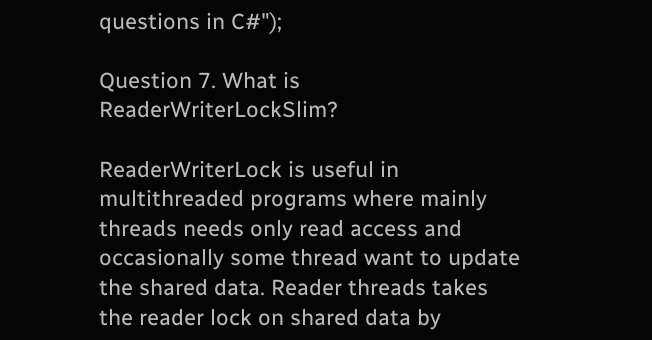questions in C#");

Question 7. What is ReaderWriterLockSlim?

ReaderWriterLock is useful in multithreaded programs where mainly threads needs only read access and occasionally some thread want to update the shared data. Reader threads takes the reader lock on shared data by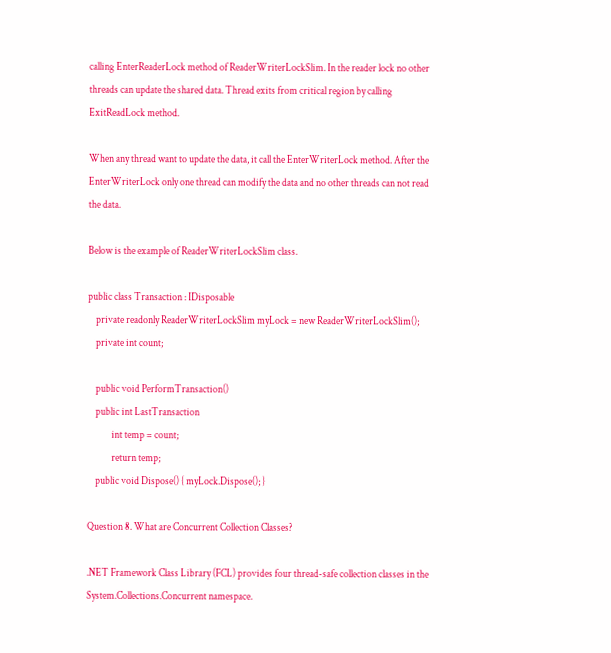calling EnterReaderLock method of ReaderWriterLockSlim. In the reader lock no other threads can update the shared data. Thread exits from critical region by calling ExitReadLock method.

When any thread want to update the data, it call the EnterWriterLock method. After the EnterWriterLock only one thread can modify the data and no other threads can not read the data.

Below is the example of ReaderWriterLockSlim class.

public class Transaction : IDisposable
    private readonly ReaderWriterLockSlim myLock = new ReaderWriterLockSlim();
    private int count;

    public void PerformTransaction()
    public int LastTransaction
            int temp = count;
            return temp;
    public void Dispose() { myLock.Dispose(); }

Question 8. What are Concurrent Collection Classes?

.NET Framework Class Library (FCL) provides four thread-safe collection classes in the System.Collections.Concurrent namespace.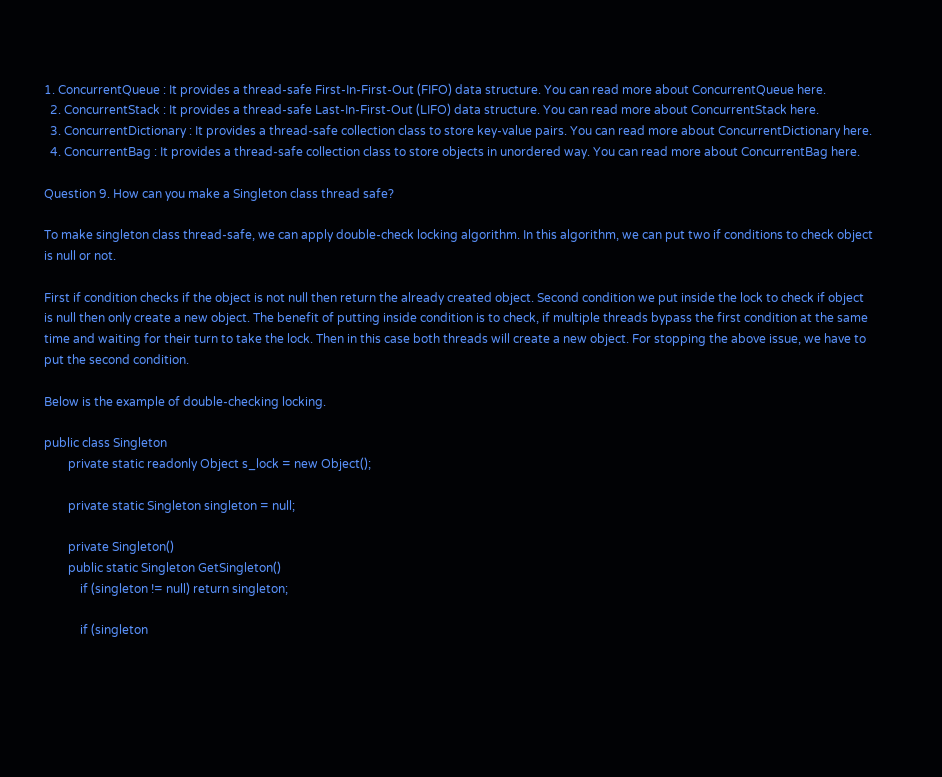1. ConcurrentQueue : It provides a thread-safe First-In-First-Out (FIFO) data structure. You can read more about ConcurrentQueue here.
  2. ConcurrentStack : It provides a thread-safe Last-In-First-Out (LIFO) data structure. You can read more about ConcurrentStack here.
  3. ConcurrentDictionary : It provides a thread-safe collection class to store key-value pairs. You can read more about ConcurrentDictionary here.
  4. ConcurrentBag : It provides a thread-safe collection class to store objects in unordered way. You can read more about ConcurrentBag here.

Question 9. How can you make a Singleton class thread safe?

To make singleton class thread-safe, we can apply double-check locking algorithm. In this algorithm, we can put two if conditions to check object is null or not.

First if condition checks if the object is not null then return the already created object. Second condition we put inside the lock to check if object is null then only create a new object. The benefit of putting inside condition is to check, if multiple threads bypass the first condition at the same time and waiting for their turn to take the lock. Then in this case both threads will create a new object. For stopping the above issue, we have to put the second condition.

Below is the example of double-checking locking.

public class Singleton
        private static readonly Object s_lock = new Object();

        private static Singleton singleton = null;

        private Singleton()
        public static Singleton GetSingleton()
            if (singleton != null) return singleton;

            if (singleton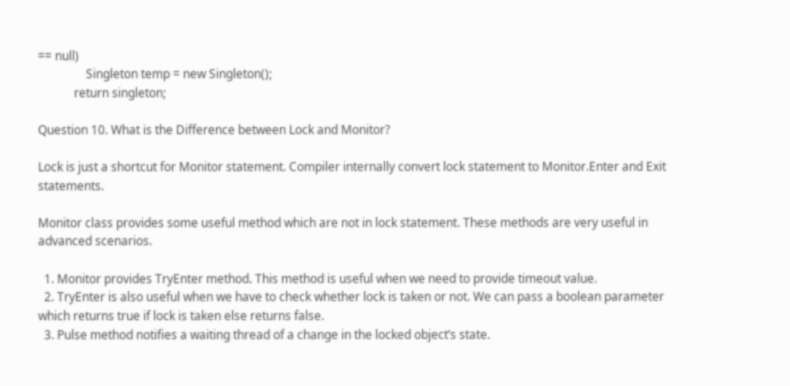== null)
                Singleton temp = new Singleton();
            return singleton;

Question 10. What is the Difference between Lock and Monitor?

Lock is just a shortcut for Monitor statement. Compiler internally convert lock statement to Monitor.Enter and Exit statements.

Monitor class provides some useful method which are not in lock statement. These methods are very useful in advanced scenarios.

  1. Monitor provides TryEnter method. This method is useful when we need to provide timeout value.
  2. TryEnter is also useful when we have to check whether lock is taken or not. We can pass a boolean parameter which returns true if lock is taken else returns false.
  3. Pulse method notifies a waiting thread of a change in the locked object’s state.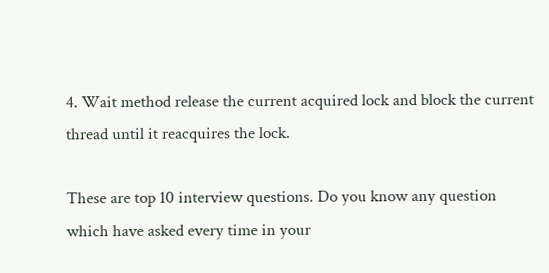4. Wait method release the current acquired lock and block the current thread until it reacquires the lock.

These are top 10 interview questions. Do you know any question which have asked every time in your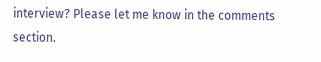interview? Please let me know in the comments section.